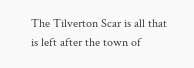The Tilverton Scar is all that is left after the town of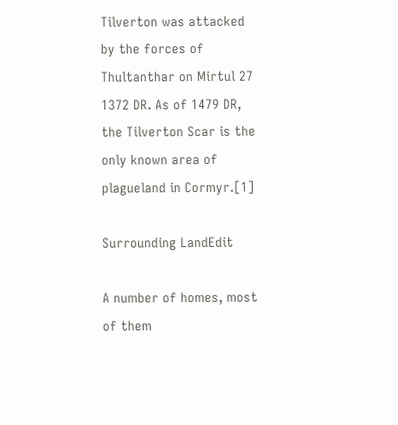Tilverton was attacked by the forces of Thultanthar on Mirtul 27 1372 DR. As of 1479 DR, the Tilverton Scar is the only known area of plagueland in Cormyr.[1]

Surrounding LandEdit

A number of homes, most of them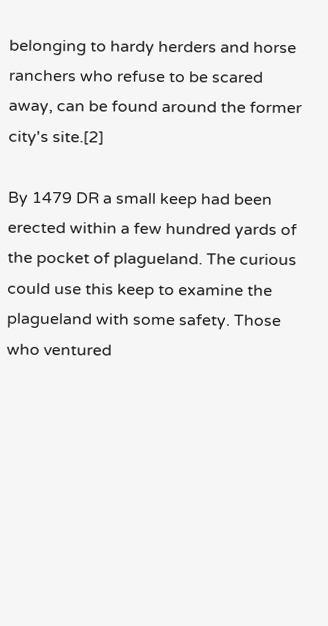belonging to hardy herders and horse ranchers who refuse to be scared away, can be found around the former city's site.[2]

By 1479 DR a small keep had been erected within a few hundred yards of the pocket of plagueland. The curious could use this keep to examine the plagueland with some safety. Those who ventured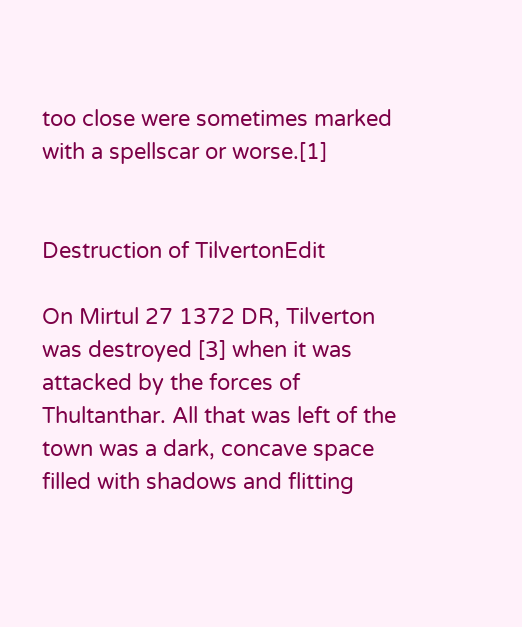too close were sometimes marked with a spellscar or worse.[1]


Destruction of TilvertonEdit

On Mirtul 27 1372 DR, Tilverton was destroyed [3] when it was attacked by the forces of Thultanthar. All that was left of the town was a dark, concave space filled with shadows and flitting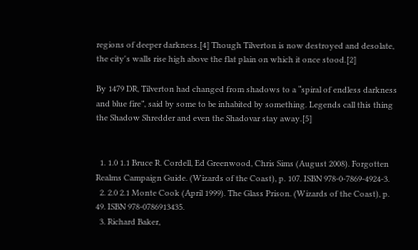regions of deeper darkness.[4] Though Tilverton is now destroyed and desolate, the city's walls rise high above the flat plain on which it once stood.[2]

By 1479 DR, Tilverton had changed from shadows to a “spiral of endless darkness and blue fire”, said by some to be inhabited by something. Legends call this thing the Shadow Shredder and even the Shadovar stay away.[5]


  1. 1.0 1.1 Bruce R. Cordell, Ed Greenwood, Chris Sims (August 2008). Forgotten Realms Campaign Guide. (Wizards of the Coast), p. 107. ISBN 978-0-7869-4924-3.
  2. 2.0 2.1 Monte Cook (April 1999). The Glass Prison. (Wizards of the Coast), p. 49. ISBN 978-0786913435.
  3. Richard Baker,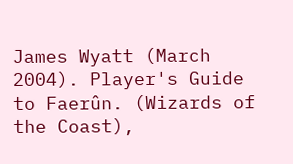James Wyatt (March 2004). Player's Guide to Faerûn. (Wizards of the Coast),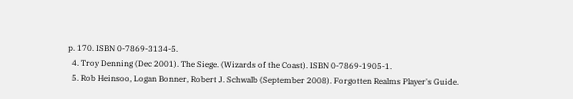p. 170. ISBN 0-7869-3134-5.
  4. Troy Denning (Dec 2001). The Siege. (Wizards of the Coast). ISBN 0-7869-1905-1.
  5. Rob Heinsoo, Logan Bonner, Robert J. Schwalb (September 2008). Forgotten Realms Player's Guide.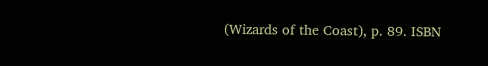(Wizards of the Coast), p. 89. ISBN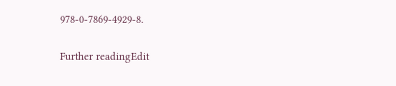978-0-7869-4929-8.

Further readingEdit